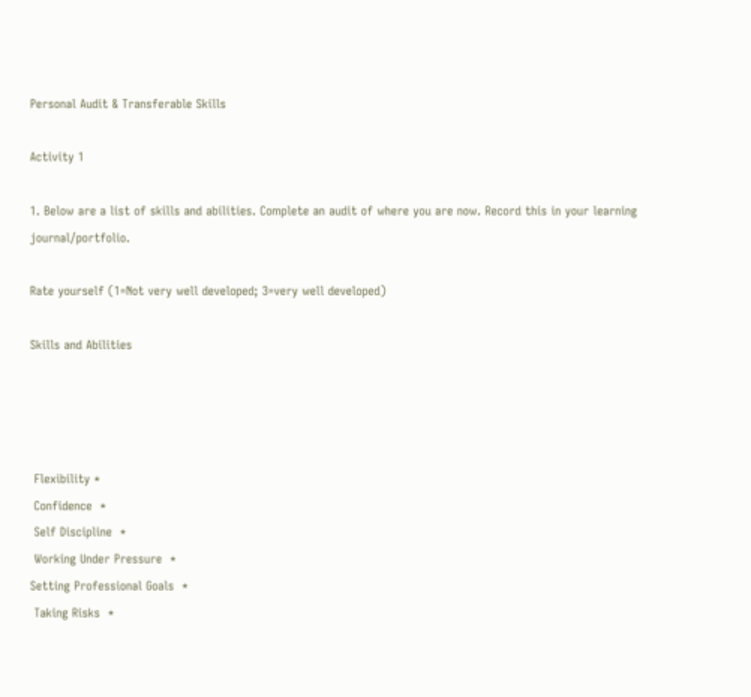Personal Audit & Transferable Skills

Activity 1

1. Below are a list of skills and abilities. Complete an audit of where you are now. Record this in your learning journal/portfolio.

Rate yourself (1=Not very well developed; 3=very well developed)

Skills and Abilities




 Flexibility *
 Confidence  *
 Self Discipline  *
 Working Under Pressure  *
Setting Professional Goals  *
 Taking Risks  *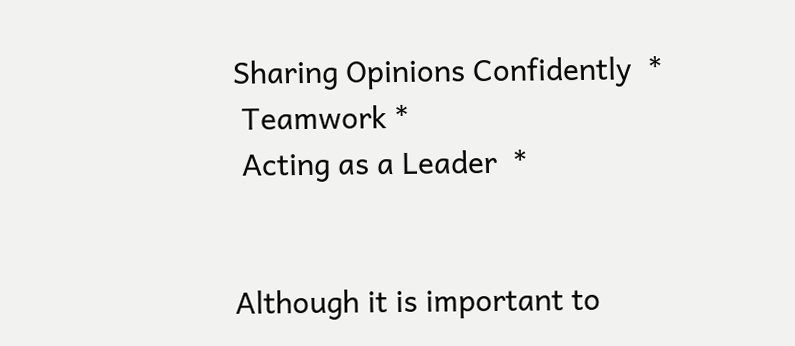Sharing Opinions Confidently  *
 Teamwork *
 Acting as a Leader  *


Although it is important to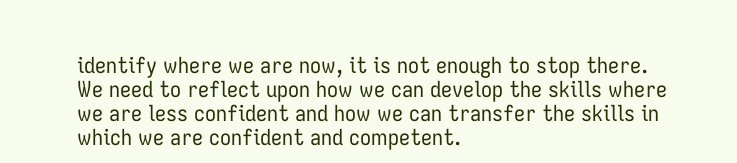identify where we are now, it is not enough to stop there. We need to reflect upon how we can develop the skills where we are less confident and how we can transfer the skills in which we are confident and competent.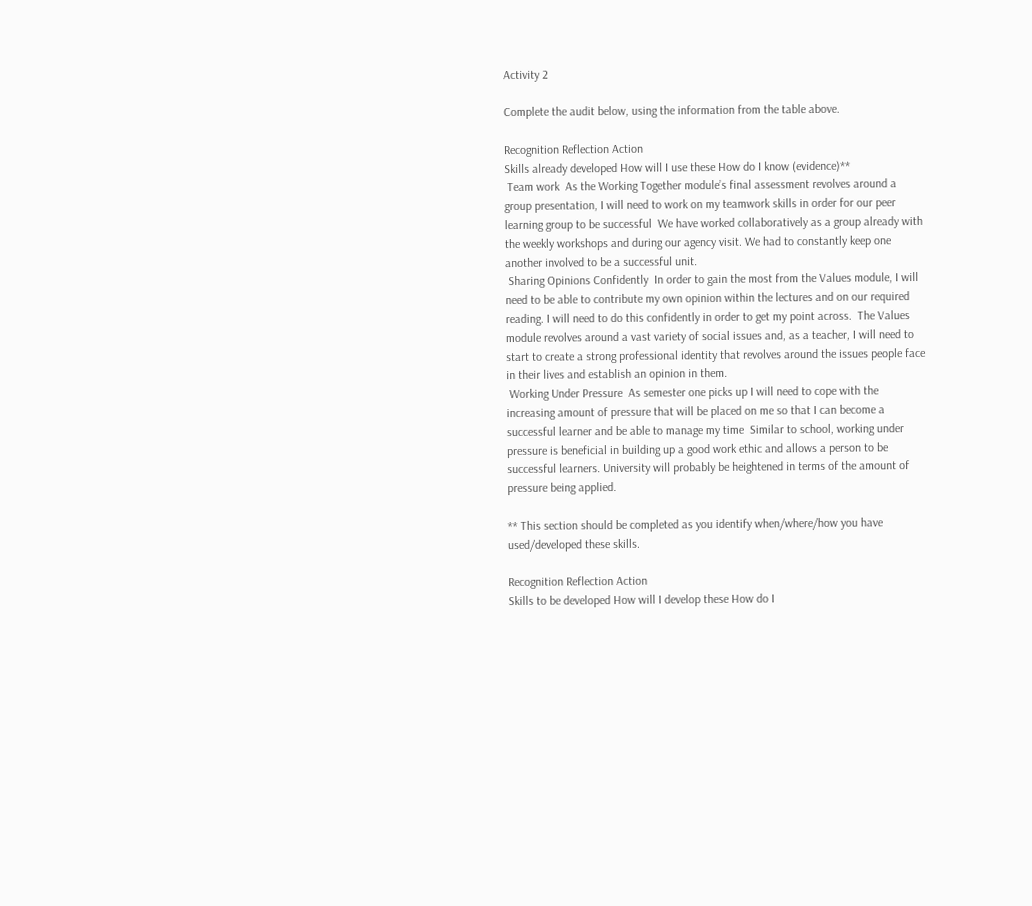Activity 2

Complete the audit below, using the information from the table above.

Recognition Reflection Action
Skills already developed How will I use these How do I know (evidence)**
 Team work  As the Working Together module’s final assessment revolves around a group presentation, I will need to work on my teamwork skills in order for our peer learning group to be successful  We have worked collaboratively as a group already with the weekly workshops and during our agency visit. We had to constantly keep one another involved to be a successful unit.
 Sharing Opinions Confidently  In order to gain the most from the Values module, I will need to be able to contribute my own opinion within the lectures and on our required reading. I will need to do this confidently in order to get my point across.  The Values module revolves around a vast variety of social issues and, as a teacher, I will need to start to create a strong professional identity that revolves around the issues people face in their lives and establish an opinion in them.
 Working Under Pressure  As semester one picks up I will need to cope with the increasing amount of pressure that will be placed on me so that I can become a successful learner and be able to manage my time  Similar to school, working under pressure is beneficial in building up a good work ethic and allows a person to be successful learners. University will probably be heightened in terms of the amount of pressure being applied.

** This section should be completed as you identify when/where/how you have used/developed these skills.

Recognition Reflection Action
Skills to be developed How will I develop these How do I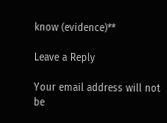know (evidence)**

Leave a Reply

Your email address will not be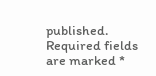published. Required fields are marked *